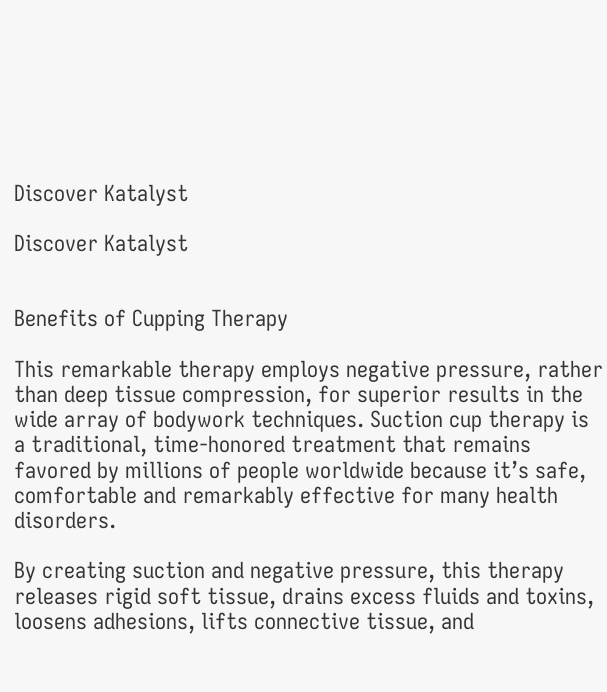Discover Katalyst

Discover Katalyst


Benefits of Cupping Therapy

This remarkable therapy employs negative pressure, rather than deep tissue compression, for superior results in the wide array of bodywork techniques. Suction cup therapy is a traditional, time-honored treatment that remains favored by millions of people worldwide because it’s safe, comfortable and remarkably effective for many health disorders.

By creating suction and negative pressure, this therapy releases rigid soft tissue, drains excess fluids and toxins, loosens adhesions, lifts connective tissue, and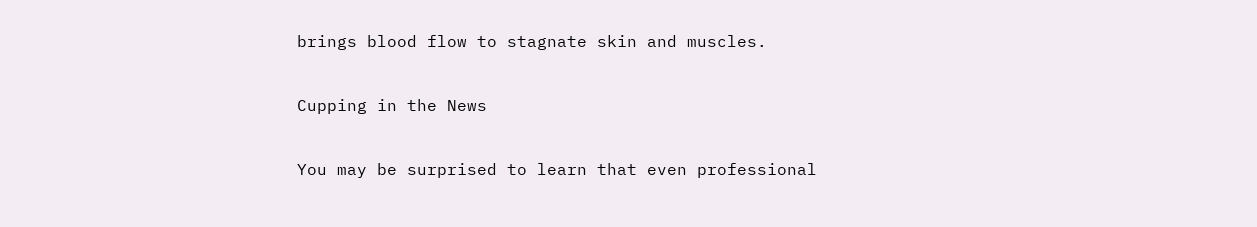brings blood flow to stagnate skin and muscles.

Cupping in the News

You may be surprised to learn that even professional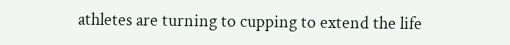athletes are turning to cupping to extend the life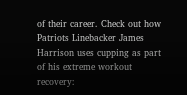of their career. Check out how Patriots Linebacker James Harrison uses cupping as part of his extreme workout recovery: